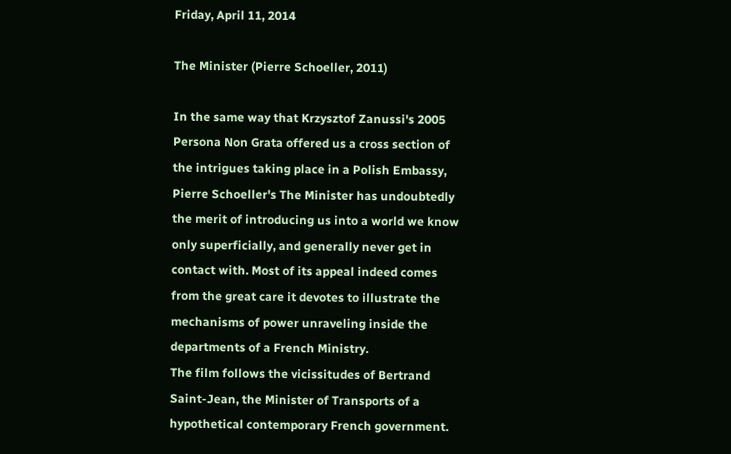Friday, April 11, 2014

The Minister (Pierre Schoeller, 2011)

In the same way that Krzysztof Zanussi's 2005 Persona Non Grata offered us a cross section of the intrigues taking place in a Polish Embassy, Pierre Schoeller's The Minister has undoubtedly the merit of introducing us into a world we know only superficially, and generally never get in contact with. Most of its appeal indeed comes from the great care it devotes to illustrate the mechanisms of power unraveling inside the departments of a French Ministry.
The film follows the vicissitudes of Bertrand Saint-Jean, the Minister of Transports of a hypothetical contemporary French government.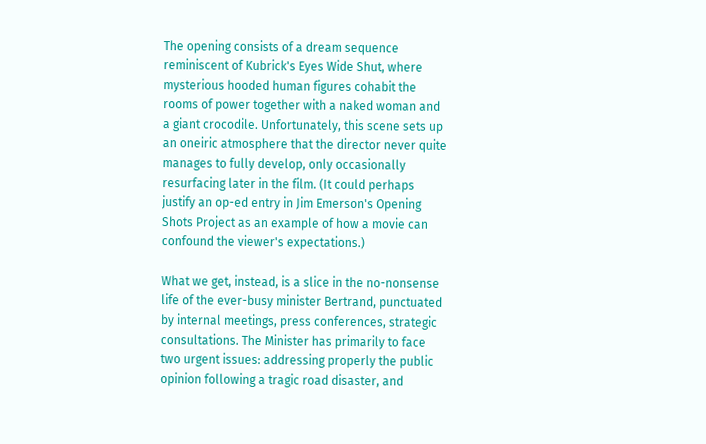The opening consists of a dream sequence reminiscent of Kubrick's Eyes Wide Shut, where mysterious hooded human figures cohabit the rooms of power together with a naked woman and a giant crocodile. Unfortunately, this scene sets up an oneiric atmosphere that the director never quite manages to fully develop, only occasionally resurfacing later in the film. (It could perhaps justify an op-ed entry in Jim Emerson's Opening Shots Project as an example of how a movie can confound the viewer's expectations.)

What we get, instead, is a slice in the no-nonsense life of the ever-busy minister Bertrand, punctuated by internal meetings, press conferences, strategic consultations. The Minister has primarily to face two urgent issues: addressing properly the public opinion following a tragic road disaster, and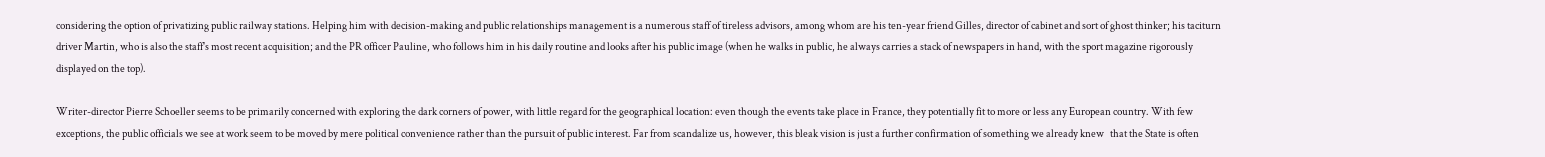considering the option of privatizing public railway stations. Helping him with decision-making and public relationships management is a numerous staff of tireless advisors, among whom are his ten-year friend Gilles, director of cabinet and sort of ghost thinker; his taciturn driver Martin, who is also the staff's most recent acquisition; and the PR officer Pauline, who follows him in his daily routine and looks after his public image (when he walks in public, he always carries a stack of newspapers in hand, with the sport magazine rigorously displayed on the top).

Writer-director Pierre Schoeller seems to be primarily concerned with exploring the dark corners of power, with little regard for the geographical location: even though the events take place in France, they potentially fit to more or less any European country. With few exceptions, the public officials we see at work seem to be moved by mere political convenience rather than the pursuit of public interest. Far from scandalize us, however, this bleak vision is just a further confirmation of something we already knew   that the State is often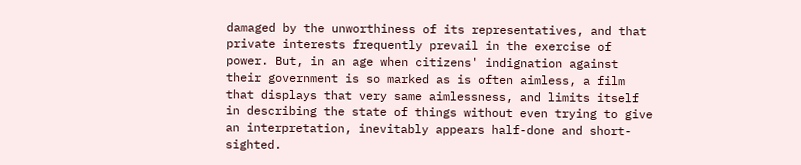damaged by the unworthiness of its representatives, and that private interests frequently prevail in the exercise of power. But, in an age when citizens' indignation against their government is so marked as is often aimless, a film that displays that very same aimlessness, and limits itself in describing the state of things without even trying to give an interpretation, inevitably appears half-done and short-sighted.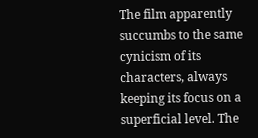The film apparently succumbs to the same cynicism of its characters, always keeping its focus on a superficial level. The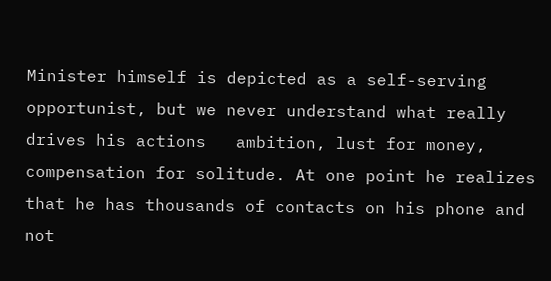Minister himself is depicted as a self-serving opportunist, but we never understand what really drives his actions   ambition, lust for money, compensation for solitude. At one point he realizes that he has thousands of contacts on his phone and not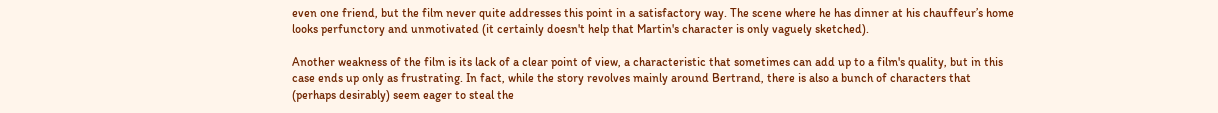even one friend, but the film never quite addresses this point in a satisfactory way. The scene where he has dinner at his chauffeur’s home looks perfunctory and unmotivated (it certainly doesn't help that Martin's character is only vaguely sketched).

Another weakness of the film is its lack of a clear point of view, a characteristic that sometimes can add up to a film's quality, but in this case ends up only as frustrating. In fact, while the story revolves mainly around Bertrand, there is also a bunch of characters that (perhaps desirably) seem eager to steal the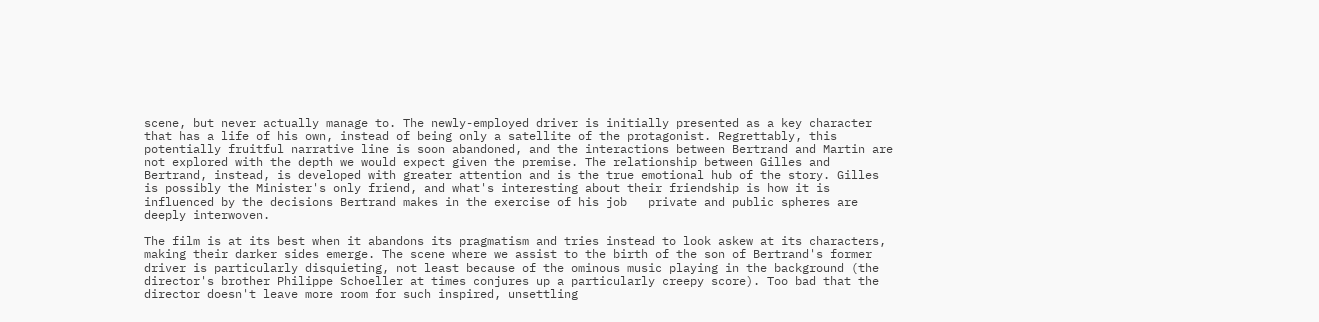scene, but never actually manage to. The newly-employed driver is initially presented as a key character that has a life of his own, instead of being only a satellite of the protagonist. Regrettably, this potentially fruitful narrative line is soon abandoned, and the interactions between Bertrand and Martin are not explored with the depth we would expect given the premise. The relationship between Gilles and Bertrand, instead, is developed with greater attention and is the true emotional hub of the story. Gilles is possibly the Minister's only friend, and what's interesting about their friendship is how it is influenced by the decisions Bertrand makes in the exercise of his job   private and public spheres are deeply interwoven.

The film is at its best when it abandons its pragmatism and tries instead to look askew at its characters, making their darker sides emerge. The scene where we assist to the birth of the son of Bertrand's former driver is particularly disquieting, not least because of the ominous music playing in the background (the director's brother Philippe Schoeller at times conjures up a particularly creepy score). Too bad that the director doesn't leave more room for such inspired, unsettling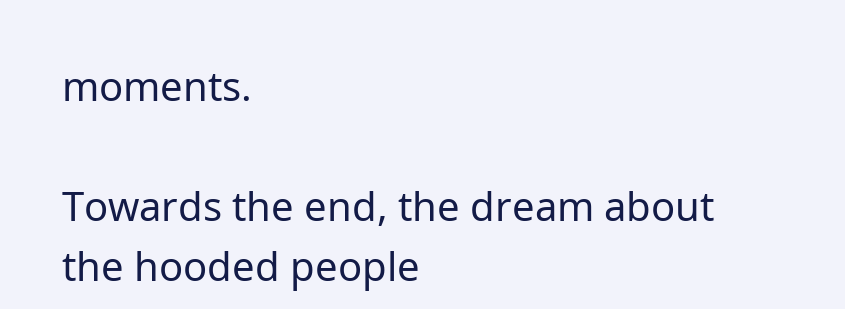moments.

Towards the end, the dream about the hooded people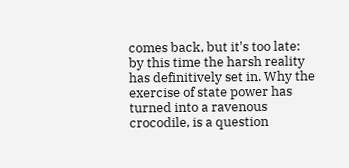comes back, but it's too late: by this time the harsh reality has definitively set in. Why the exercise of state power has turned into a ravenous crocodile, is a question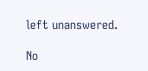left unanswered.

No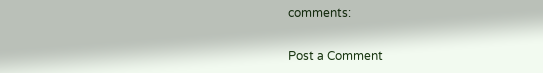comments:

Post a Comment